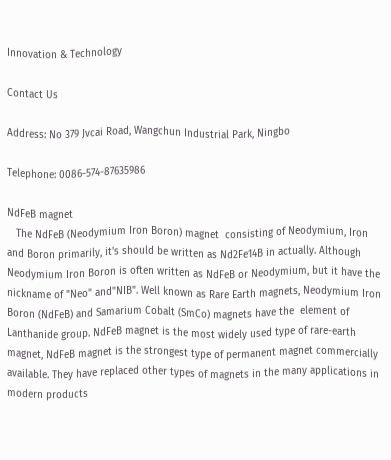Innovation & Technology

Contact Us

Address: No 379 Jvcai Road, Wangchun Industrial Park, Ningbo

Telephone: 0086-574-87635986

NdFeB magnet
   The NdFeB (Neodymium Iron Boron) magnet  consisting of Neodymium, Iron and Boron primarily, it's should be written as Nd2Fe14B in actually. Although Neodymium Iron Boron is often written as NdFeB or Neodymium, but it have the nickname of "Neo" and"NIB". Well known as Rare Earth magnets, Neodymium Iron Boron (NdFeB) and Samarium Cobalt (SmCo) magnets have the  element of Lanthanide group. NdFeB magnet is the most widely used type of rare-earth magnet, NdFeB magnet is the strongest type of permanent magnet commercially available. They have replaced other types of magnets in the many applications in modern products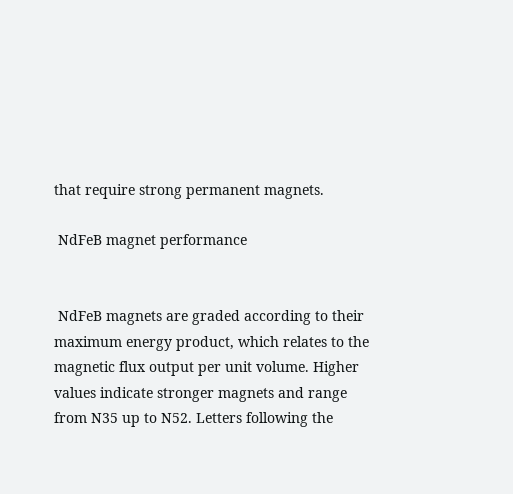that require strong permanent magnets.

 NdFeB magnet performance


 NdFeB magnets are graded according to their maximum energy product, which relates to the magnetic flux output per unit volume. Higher values indicate stronger magnets and range from N35 up to N52. Letters following the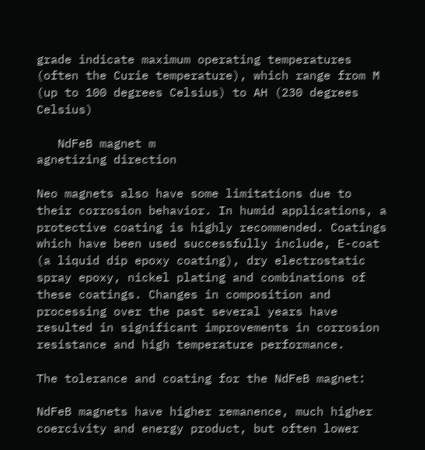grade indicate maximum operating temperatures (often the Curie temperature), which range from M (up to 100 degrees Celsius) to AH (230 degrees Celsius)

   NdFeB magnet m
agnetizing direction

Neo magnets also have some limitations due to their corrosion behavior. In humid applications, a protective coating is highly recommended. Coatings which have been used successfully include, E-coat (a liquid dip epoxy coating), dry electrostatic spray epoxy, nickel plating and combinations of these coatings. Changes in composition and processing over the past several years have resulted in significant improvements in corrosion resistance and high temperature performance.

The tolerance and coating for the NdFeB magnet:

NdFeB magnets have higher remanence, much higher coercivity and energy product, but often lower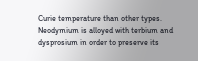Curie temperature than other types. Neodymium is alloyed with terbium and dysprosium in order to preserve its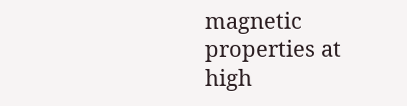magnetic properties at high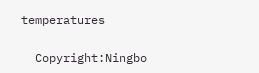temperatures

  Copyright:Ningbo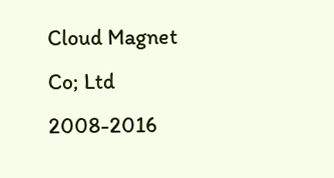Cloud Magnet Co; Ltd 2008-2016